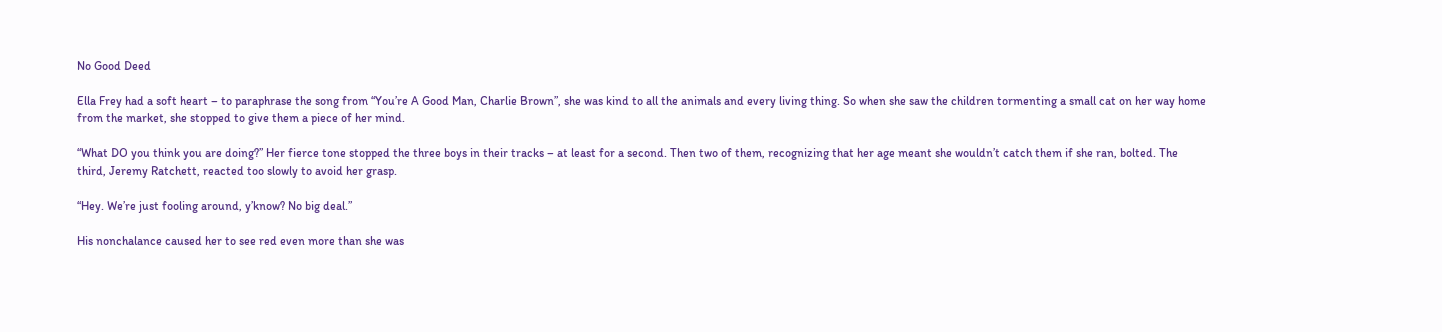No Good Deed

Ella Frey had a soft heart – to paraphrase the song from “You’re A Good Man, Charlie Brown”, she was kind to all the animals and every living thing. So when she saw the children tormenting a small cat on her way home from the market, she stopped to give them a piece of her mind.

“What DO you think you are doing?” Her fierce tone stopped the three boys in their tracks – at least for a second. Then two of them, recognizing that her age meant she wouldn’t catch them if she ran, bolted. The third, Jeremy Ratchett, reacted too slowly to avoid her grasp.

“Hey. We’re just fooling around, y’know? No big deal.”

His nonchalance caused her to see red even more than she was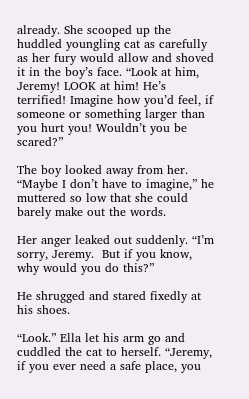already. She scooped up the huddled youngling cat as carefully as her fury would allow and shoved it in the boy’s face. “Look at him, Jeremy! LOOK at him! He’s terrified! Imagine how you’d feel, if someone or something larger than you hurt you! Wouldn’t you be scared?”

The boy looked away from her.  “Maybe I don’t have to imagine,” he muttered so low that she could barely make out the words.

Her anger leaked out suddenly. “I’m sorry, Jeremy.  But if you know, why would you do this?”

He shrugged and stared fixedly at his shoes.

“Look.” Ella let his arm go and cuddled the cat to herself. “Jeremy, if you ever need a safe place, you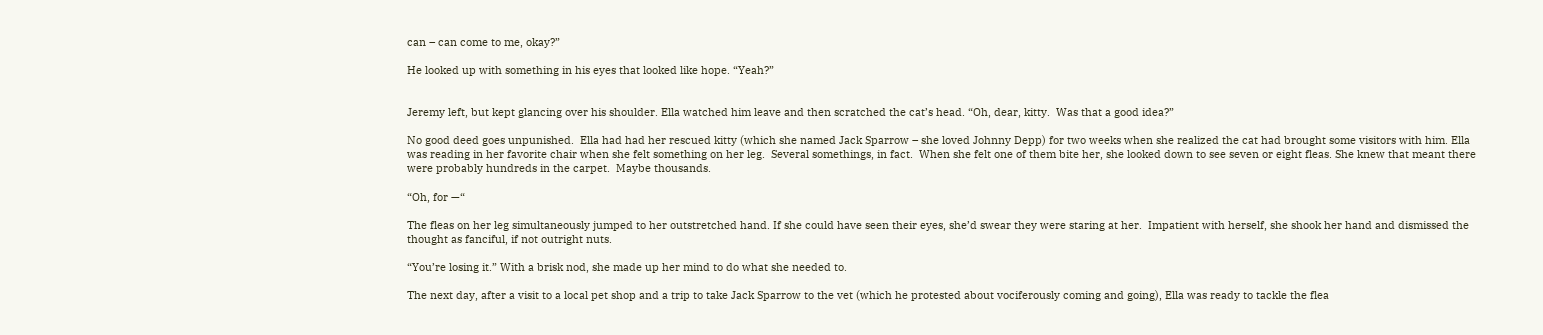can – can come to me, okay?”

He looked up with something in his eyes that looked like hope. “Yeah?”


Jeremy left, but kept glancing over his shoulder. Ella watched him leave and then scratched the cat’s head. “Oh, dear, kitty.  Was that a good idea?”

No good deed goes unpunished.  Ella had had her rescued kitty (which she named Jack Sparrow – she loved Johnny Depp) for two weeks when she realized the cat had brought some visitors with him. Ella was reading in her favorite chair when she felt something on her leg.  Several somethings, in fact.  When she felt one of them bite her, she looked down to see seven or eight fleas. She knew that meant there were probably hundreds in the carpet.  Maybe thousands.

“Oh, for —“

The fleas on her leg simultaneously jumped to her outstretched hand. If she could have seen their eyes, she’d swear they were staring at her.  Impatient with herself, she shook her hand and dismissed the thought as fanciful, if not outright nuts.

“You’re losing it.” With a brisk nod, she made up her mind to do what she needed to.

The next day, after a visit to a local pet shop and a trip to take Jack Sparrow to the vet (which he protested about vociferously coming and going), Ella was ready to tackle the flea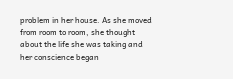problem in her house. As she moved from room to room, she thought about the life she was taking and her conscience began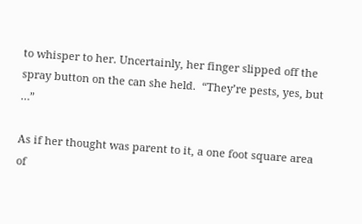to whisper to her. Uncertainly, her finger slipped off the spray button on the can she held.  “They’re pests, yes, but …”

As if her thought was parent to it, a one foot square area of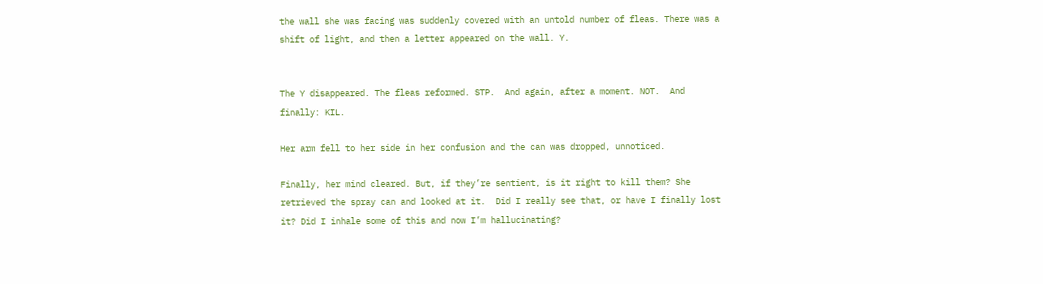the wall she was facing was suddenly covered with an untold number of fleas. There was a shift of light, and then a letter appeared on the wall. Y.


The Y disappeared. The fleas reformed. STP.  And again, after a moment. NOT.  And finally: KIL.

Her arm fell to her side in her confusion and the can was dropped, unnoticed.

Finally, her mind cleared. But, if they’re sentient, is it right to kill them? She retrieved the spray can and looked at it.  Did I really see that, or have I finally lost it? Did I inhale some of this and now I’m hallucinating?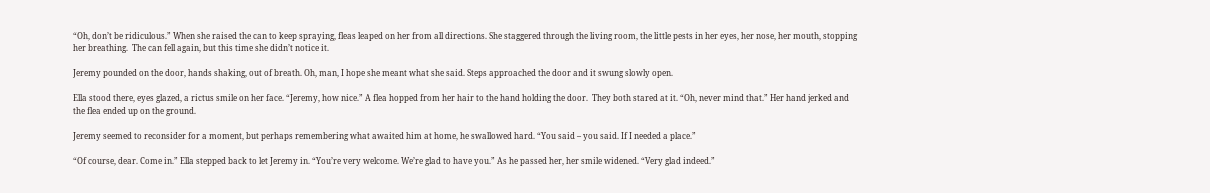“Oh, don’t be ridiculous.” When she raised the can to keep spraying, fleas leaped on her from all directions. She staggered through the living room, the little pests in her eyes, her nose, her mouth, stopping her breathing.  The can fell again, but this time she didn’t notice it.

Jeremy pounded on the door, hands shaking, out of breath. Oh, man, I hope she meant what she said. Steps approached the door and it swung slowly open.

Ella stood there, eyes glazed, a rictus smile on her face. “Jeremy, how nice.” A flea hopped from her hair to the hand holding the door.  They both stared at it. “Oh, never mind that.” Her hand jerked and the flea ended up on the ground.

Jeremy seemed to reconsider for a moment, but perhaps remembering what awaited him at home, he swallowed hard. “You said – you said. If I needed a place.”

“Of course, dear. Come in.” Ella stepped back to let Jeremy in. “You’re very welcome. We’re glad to have you.” As he passed her, her smile widened. “Very glad indeed.”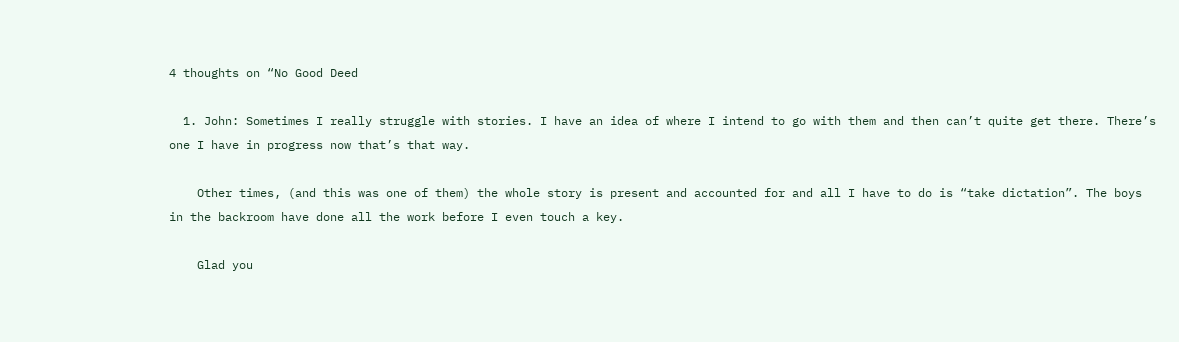4 thoughts on “No Good Deed

  1. John: Sometimes I really struggle with stories. I have an idea of where I intend to go with them and then can’t quite get there. There’s one I have in progress now that’s that way.

    Other times, (and this was one of them) the whole story is present and accounted for and all I have to do is “take dictation”. The boys in the backroom have done all the work before I even touch a key.

    Glad you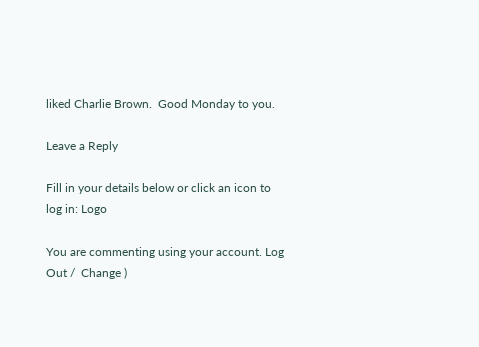liked Charlie Brown.  Good Monday to you.

Leave a Reply

Fill in your details below or click an icon to log in: Logo

You are commenting using your account. Log Out /  Change )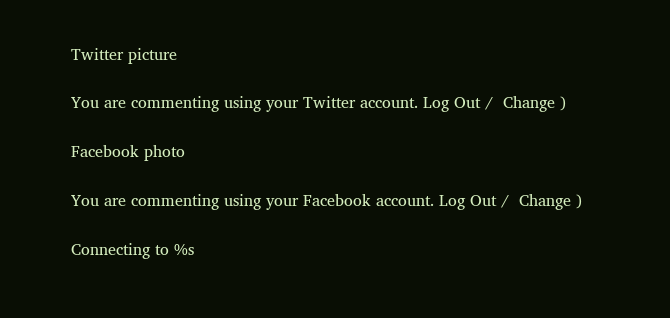Twitter picture

You are commenting using your Twitter account. Log Out /  Change )

Facebook photo

You are commenting using your Facebook account. Log Out /  Change )

Connecting to %s